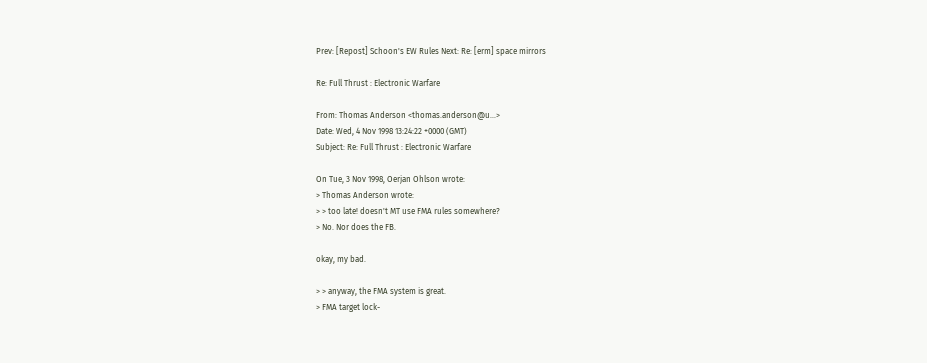Prev: [Repost] Schoon's EW Rules Next: Re: [erm] space mirrors

Re: Full Thrust : Electronic Warfare

From: Thomas Anderson <thomas.anderson@u...>
Date: Wed, 4 Nov 1998 13:24:22 +0000 (GMT)
Subject: Re: Full Thrust : Electronic Warfare

On Tue, 3 Nov 1998, Oerjan Ohlson wrote:
> Thomas Anderson wrote:
> > too late! doesn't MT use FMA rules somewhere?
> No. Nor does the FB.

okay, my bad.

> > anyway, the FMA system is great.
> FMA target lock-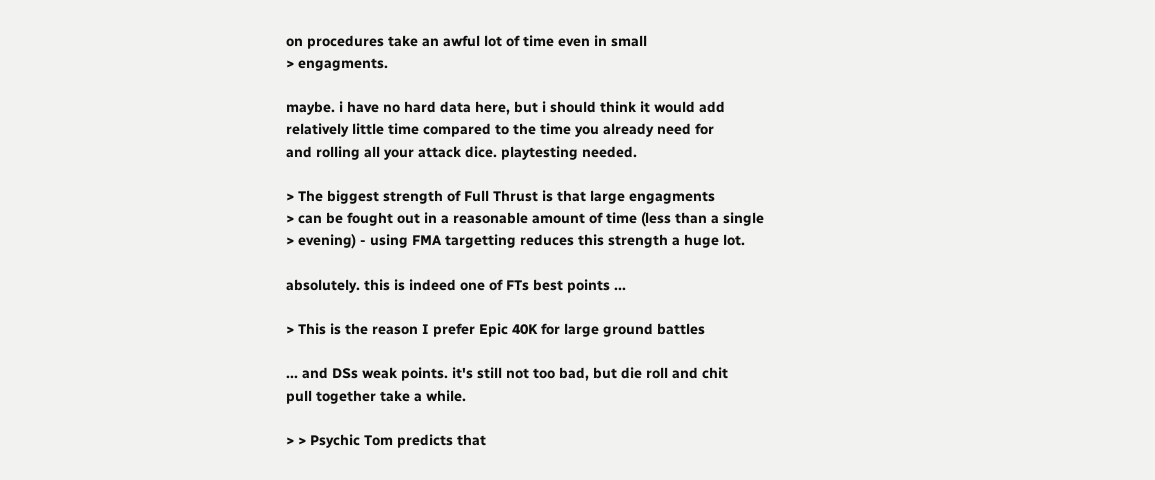on procedures take an awful lot of time even in small
> engagments.

maybe. i have no hard data here, but i should think it would add
relatively little time compared to the time you already need for
and rolling all your attack dice. playtesting needed.

> The biggest strength of Full Thrust is that large engagments
> can be fought out in a reasonable amount of time (less than a single
> evening) - using FMA targetting reduces this strength a huge lot.

absolutely. this is indeed one of FTs best points ...

> This is the reason I prefer Epic 40K for large ground battles

... and DSs weak points. it's still not too bad, but die roll and chit
pull together take a while.

> > Psychic Tom predicts that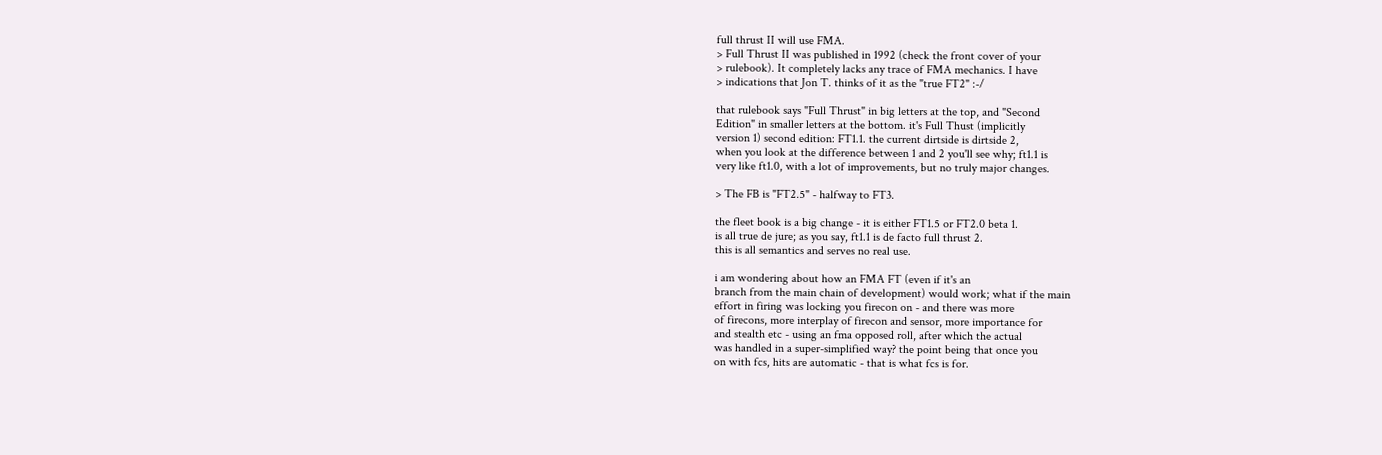full thrust II will use FMA.
> Full Thrust II was published in 1992 (check the front cover of your
> rulebook). It completely lacks any trace of FMA mechanics. I have
> indications that Jon T. thinks of it as the "true FT2" :-/

that rulebook says "Full Thrust" in big letters at the top, and "Second
Edition" in smaller letters at the bottom. it's Full Thust (implicitly
version 1) second edition: FT1.1. the current dirtside is dirtside 2,
when you look at the difference between 1 and 2 you'll see why; ft1.1 is
very like ft1.0, with a lot of improvements, but no truly major changes.

> The FB is "FT2.5" - halfway to FT3.

the fleet book is a big change - it is either FT1.5 or FT2.0 beta 1.
is all true de jure; as you say, ft1.1 is de facto full thrust 2.
this is all semantics and serves no real use.

i am wondering about how an FMA FT (even if it's an
branch from the main chain of development) would work; what if the main
effort in firing was locking you firecon on - and there was more
of firecons, more interplay of firecon and sensor, more importance for
and stealth etc - using an fma opposed roll, after which the actual
was handled in a super-simplified way? the point being that once you
on with fcs, hits are automatic - that is what fcs is for.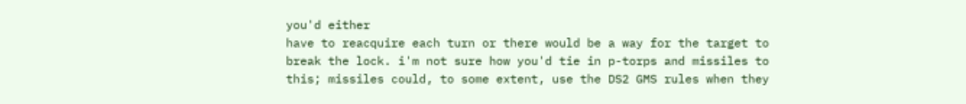you'd either
have to reacquire each turn or there would be a way for the target to
break the lock. i'm not sure how you'd tie in p-torps and missiles to
this; missiles could, to some extent, use the DS2 GMS rules when they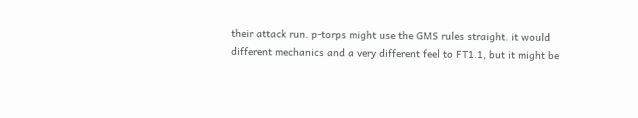their attack run. p-torps might use the GMS rules straight. it would
different mechanics and a very different feel to FT1.1, but it might be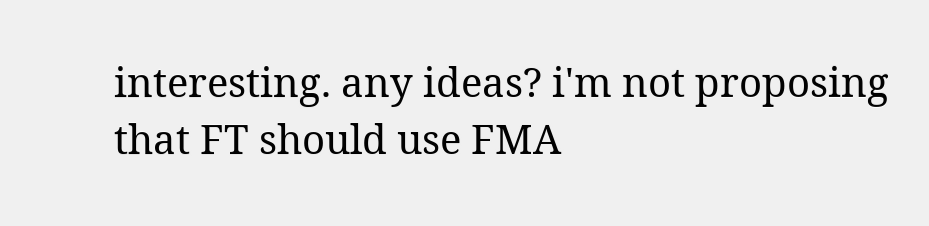interesting. any ideas? i'm not proposing that FT should use FMA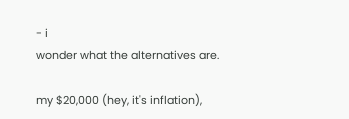- i
wonder what the alternatives are.

my $20,000 (hey, it's inflation),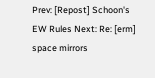Prev: [Repost] Schoon's EW Rules Next: Re: [erm] space mirrors